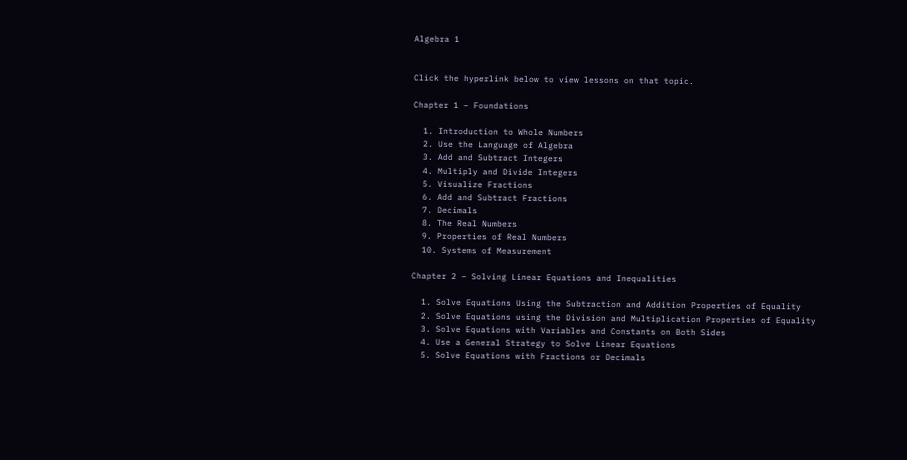Algebra 1


Click the hyperlink below to view lessons on that topic.

Chapter 1 – Foundations

  1. Introduction to Whole Numbers
  2. Use the Language of Algebra
  3. Add and Subtract Integers
  4. Multiply and Divide Integers
  5. Visualize Fractions
  6. Add and Subtract Fractions
  7. Decimals
  8. The Real Numbers
  9. Properties of Real Numbers
  10. Systems of Measurement

Chapter 2 – Solving Linear Equations and Inequalities

  1. Solve Equations Using the Subtraction and Addition Properties of Equality
  2. Solve Equations using the Division and Multiplication Properties of Equality
  3. Solve Equations with Variables and Constants on Both Sides
  4. Use a General Strategy to Solve Linear Equations
  5. Solve Equations with Fractions or Decimals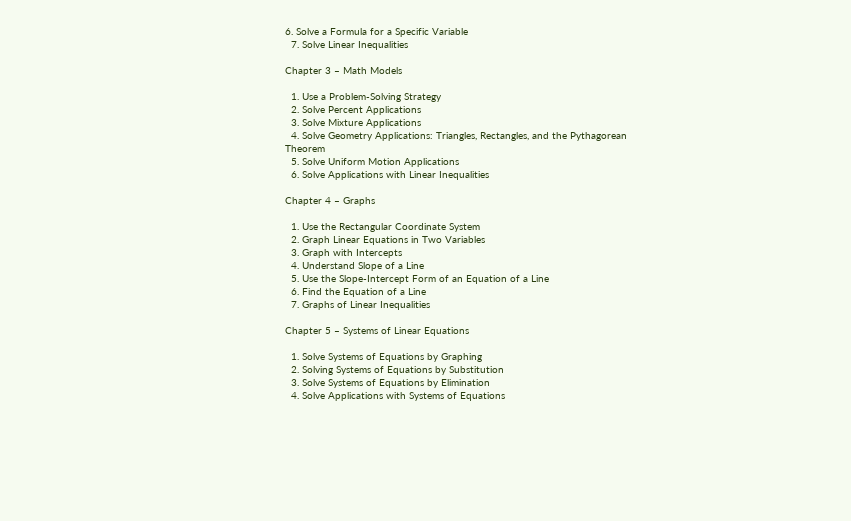6. Solve a Formula for a Specific Variable
  7. Solve Linear Inequalities

Chapter 3 – Math Models

  1. Use a Problem-Solving Strategy
  2. Solve Percent Applications
  3. Solve Mixture Applications
  4. Solve Geometry Applications: Triangles, Rectangles, and the Pythagorean Theorem
  5. Solve Uniform Motion Applications
  6. Solve Applications with Linear Inequalities

Chapter 4 – Graphs

  1. Use the Rectangular Coordinate System
  2. Graph Linear Equations in Two Variables
  3. Graph with Intercepts
  4. Understand Slope of a Line
  5. Use the Slope-Intercept Form of an Equation of a Line
  6. Find the Equation of a Line
  7. Graphs of Linear Inequalities

Chapter 5 – Systems of Linear Equations

  1. Solve Systems of Equations by Graphing
  2. Solving Systems of Equations by Substitution
  3. Solve Systems of Equations by Elimination
  4. Solve Applications with Systems of Equations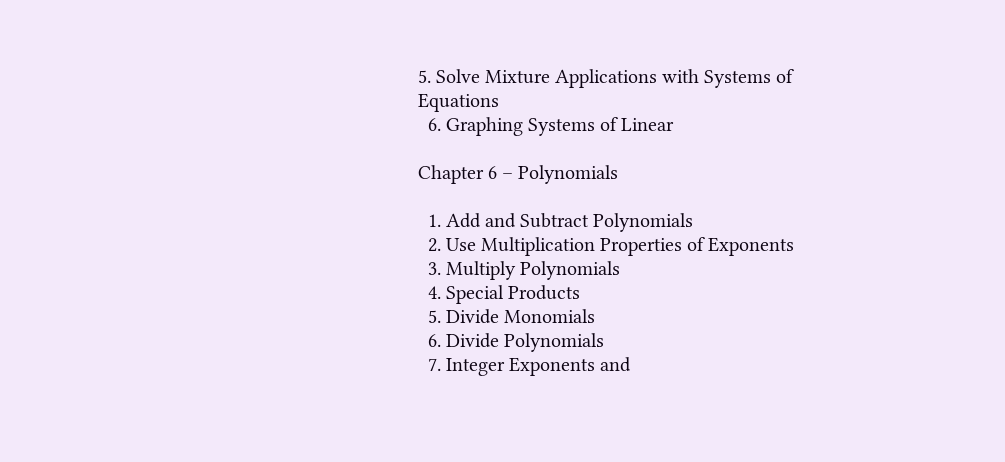5. Solve Mixture Applications with Systems of Equations
  6. Graphing Systems of Linear

Chapter 6 – Polynomials

  1. Add and Subtract Polynomials
  2. Use Multiplication Properties of Exponents
  3. Multiply Polynomials
  4. Special Products
  5. Divide Monomials
  6. Divide Polynomials
  7. Integer Exponents and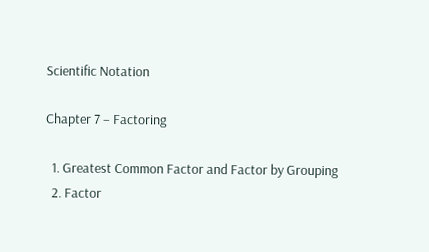Scientific Notation

Chapter 7 – Factoring

  1. Greatest Common Factor and Factor by Grouping
  2. Factor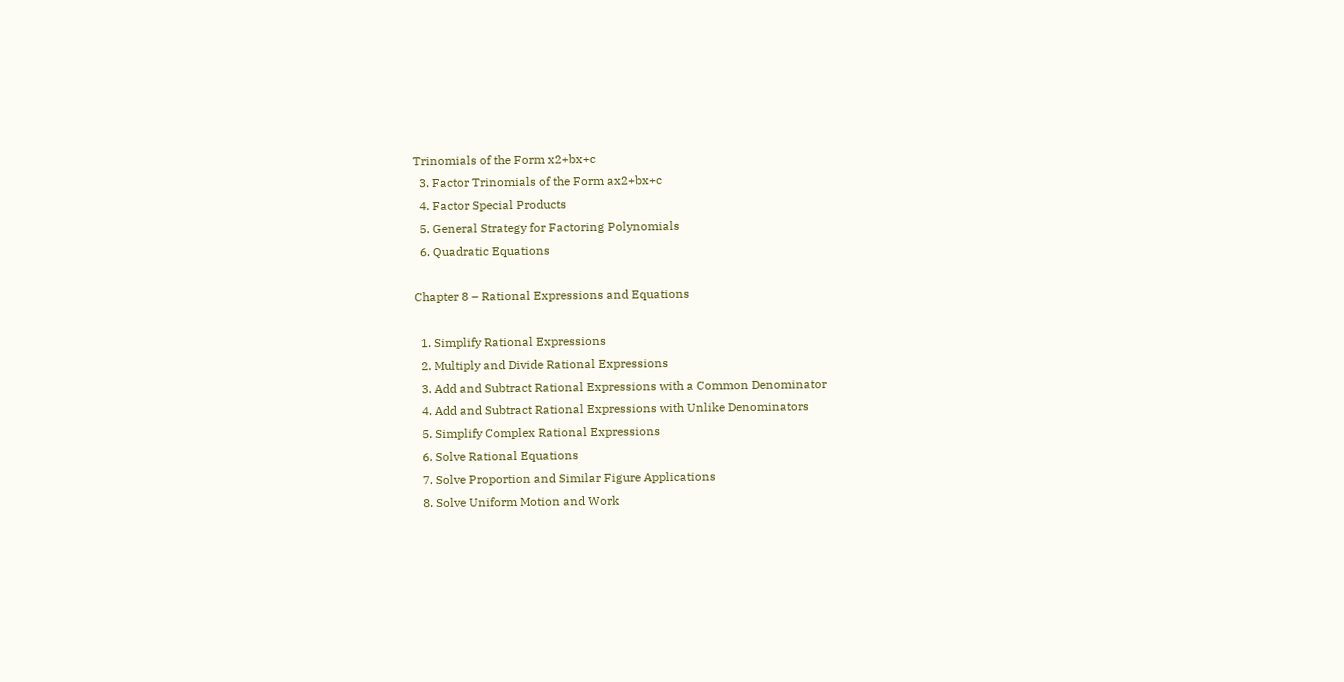Trinomials of the Form x2+bx+c
  3. Factor Trinomials of the Form ax2+bx+c
  4. Factor Special Products
  5. General Strategy for Factoring Polynomials
  6. Quadratic Equations

Chapter 8 – Rational Expressions and Equations

  1. Simplify Rational Expressions
  2. Multiply and Divide Rational Expressions
  3. Add and Subtract Rational Expressions with a Common Denominator
  4. Add and Subtract Rational Expressions with Unlike Denominators
  5. Simplify Complex Rational Expressions
  6. Solve Rational Equations
  7. Solve Proportion and Similar Figure Applications
  8. Solve Uniform Motion and Work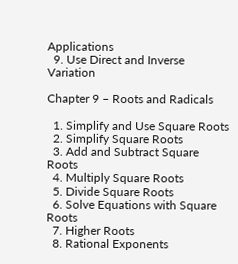Applications
  9. Use Direct and Inverse Variation

Chapter 9 – Roots and Radicals

  1. Simplify and Use Square Roots
  2. Simplify Square Roots
  3. Add and Subtract Square Roots
  4. Multiply Square Roots
  5. Divide Square Roots
  6. Solve Equations with Square Roots
  7. Higher Roots
  8. Rational Exponents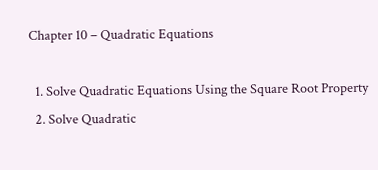Chapter 10 – Quadratic Equations

  1. Solve Quadratic Equations Using the Square Root Property
  2. Solve Quadratic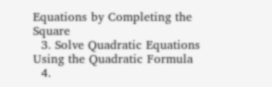Equations by Completing the Square
  3. Solve Quadratic Equations Using the Quadratic Formula
  4.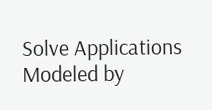Solve Applications Modeled by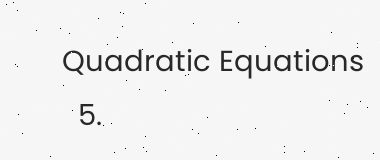Quadratic Equations
  5.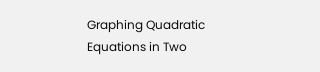Graphing Quadratic Equations in Two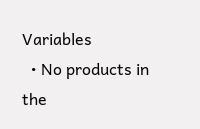Variables
  • No products in the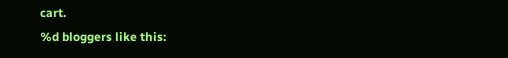cart.
%d bloggers like this: